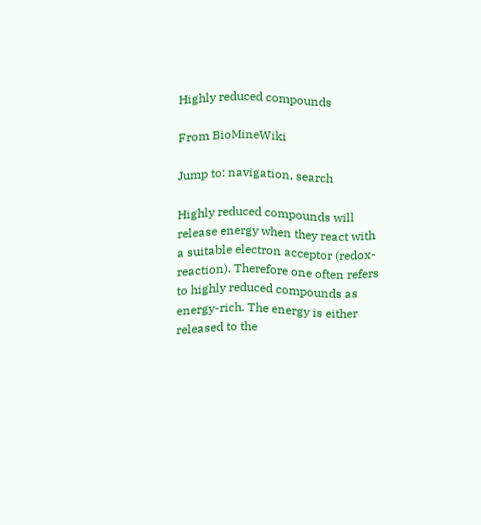Highly reduced compounds

From BioMineWiki

Jump to: navigation, search

Highly reduced compounds will release energy when they react with a suitable electron acceptor (redox-reaction). Therefore one often refers to highly reduced compounds as energy-rich. The energy is either released to the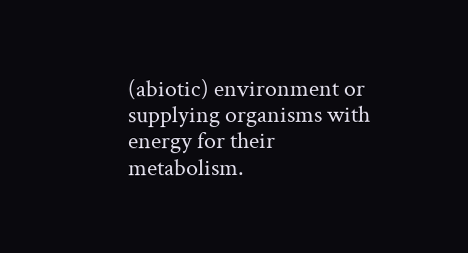(abiotic) environment or supplying organisms with energy for their metabolism.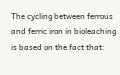The cycling between ferrous and ferric iron in bioleaching is based on the fact that: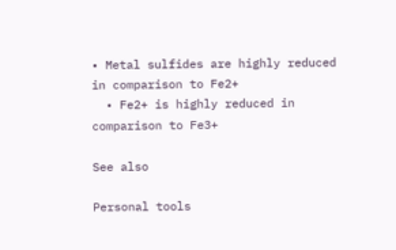• Metal sulfides are highly reduced in comparison to Fe2+
  • Fe2+ is highly reduced in comparison to Fe3+

See also

Personal tools